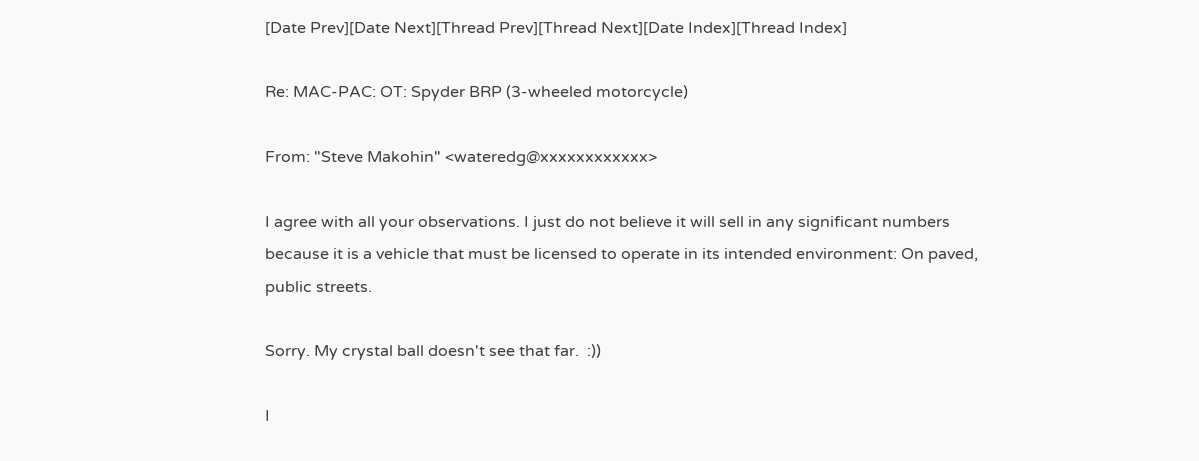[Date Prev][Date Next][Thread Prev][Thread Next][Date Index][Thread Index]

Re: MAC-PAC: OT: Spyder BRP (3-wheeled motorcycle)

From: "Steve Makohin" <wateredg@xxxxxxxxxxxx>

I agree with all your observations. I just do not believe it will sell in any significant numbers because it is a vehicle that must be licensed to operate in its intended environment: On paved, public streets.

Sorry. My crystal ball doesn't see that far.  :))

I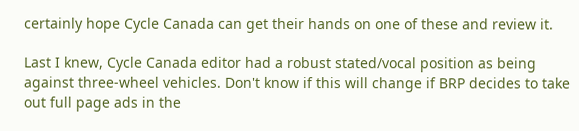certainly hope Cycle Canada can get their hands on one of these and review it.

Last I knew, Cycle Canada editor had a robust stated/vocal position as being against three-wheel vehicles. Don't know if this will change if BRP decides to take out full page ads in the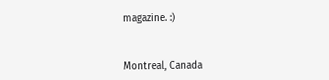magazine. :)


Montreal, Canada